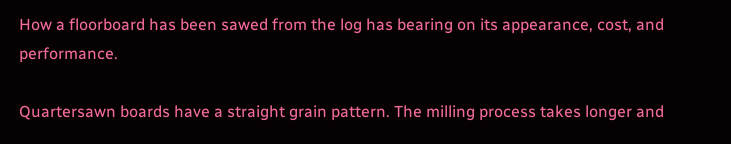How a floorboard has been sawed from the log has bearing on its appearance, cost, and performance.

Quartersawn boards have a straight grain pattern. The milling process takes longer and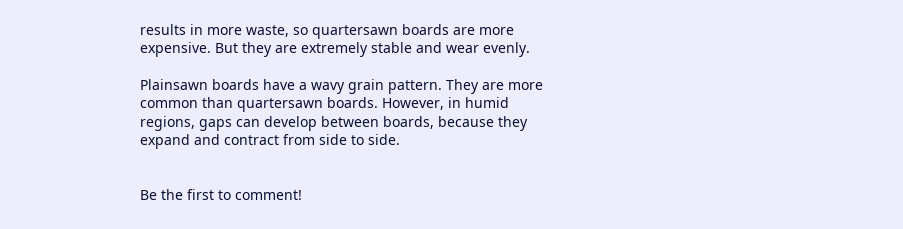results in more waste, so quartersawn boards are more expensive. But they are extremely stable and wear evenly.

Plainsawn boards have a wavy grain pattern. They are more common than quartersawn boards. However, in humid regions, gaps can develop between boards, because they expand and contract from side to side.


Be the first to comment!